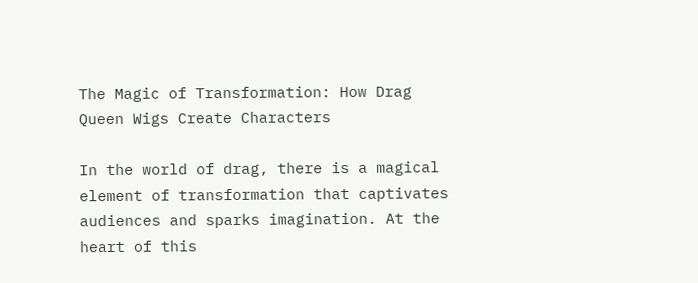The Magic of Transformation: How Drag Queen Wigs Create Characters

In the world of drag, there is a magical element of transformation that captivates audiences and sparks imagination. At the heart of this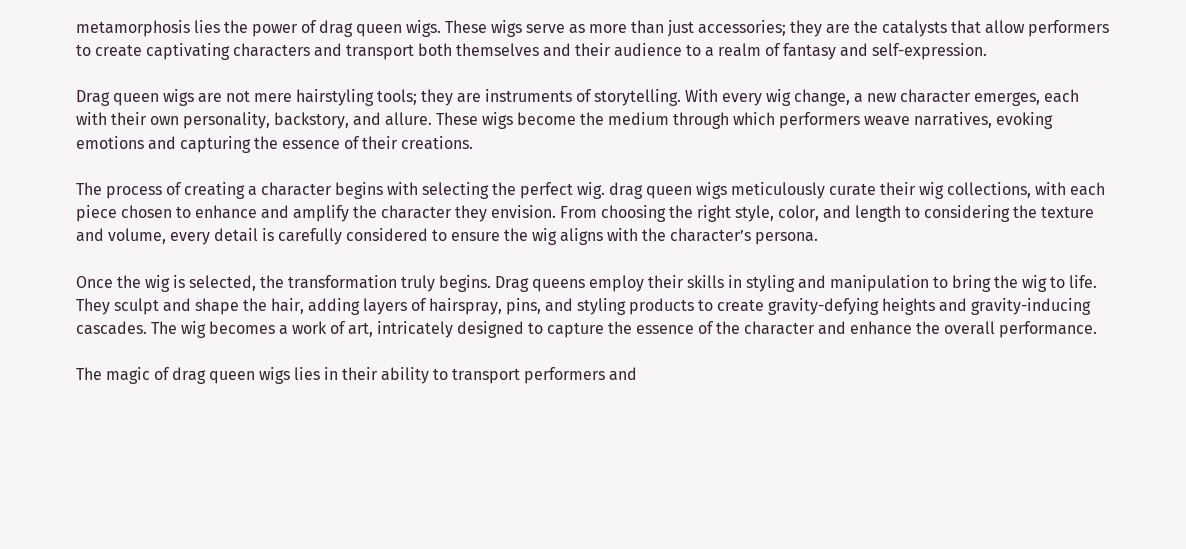metamorphosis lies the power of drag queen wigs. These wigs serve as more than just accessories; they are the catalysts that allow performers to create captivating characters and transport both themselves and their audience to a realm of fantasy and self-expression.

Drag queen wigs are not mere hairstyling tools; they are instruments of storytelling. With every wig change, a new character emerges, each with their own personality, backstory, and allure. These wigs become the medium through which performers weave narratives, evoking emotions and capturing the essence of their creations.

The process of creating a character begins with selecting the perfect wig. drag queen wigs meticulously curate their wig collections, with each piece chosen to enhance and amplify the character they envision. From choosing the right style, color, and length to considering the texture and volume, every detail is carefully considered to ensure the wig aligns with the character’s persona.

Once the wig is selected, the transformation truly begins. Drag queens employ their skills in styling and manipulation to bring the wig to life. They sculpt and shape the hair, adding layers of hairspray, pins, and styling products to create gravity-defying heights and gravity-inducing cascades. The wig becomes a work of art, intricately designed to capture the essence of the character and enhance the overall performance.

The magic of drag queen wigs lies in their ability to transport performers and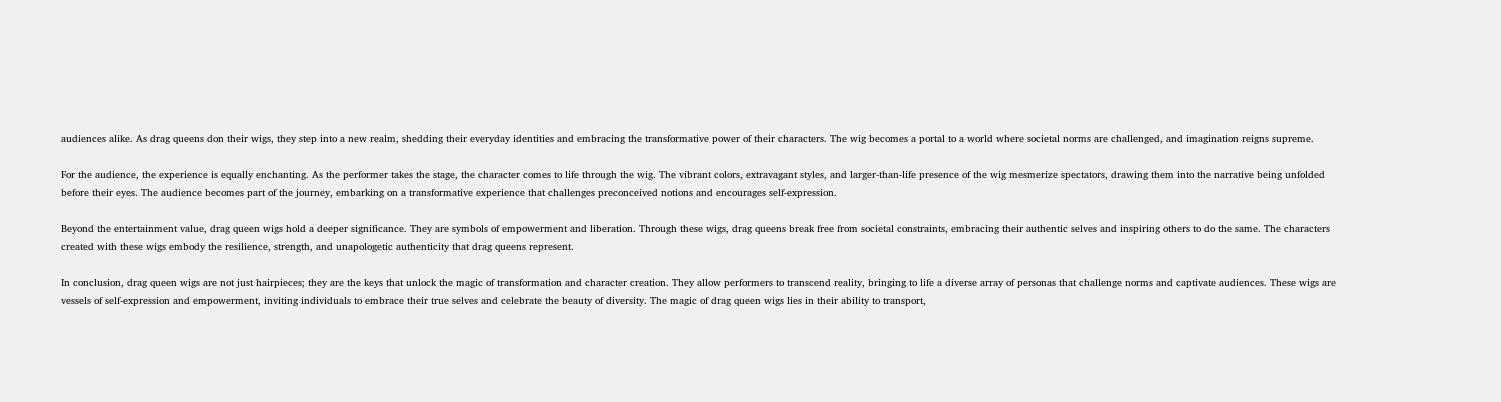audiences alike. As drag queens don their wigs, they step into a new realm, shedding their everyday identities and embracing the transformative power of their characters. The wig becomes a portal to a world where societal norms are challenged, and imagination reigns supreme.

For the audience, the experience is equally enchanting. As the performer takes the stage, the character comes to life through the wig. The vibrant colors, extravagant styles, and larger-than-life presence of the wig mesmerize spectators, drawing them into the narrative being unfolded before their eyes. The audience becomes part of the journey, embarking on a transformative experience that challenges preconceived notions and encourages self-expression.

Beyond the entertainment value, drag queen wigs hold a deeper significance. They are symbols of empowerment and liberation. Through these wigs, drag queens break free from societal constraints, embracing their authentic selves and inspiring others to do the same. The characters created with these wigs embody the resilience, strength, and unapologetic authenticity that drag queens represent.

In conclusion, drag queen wigs are not just hairpieces; they are the keys that unlock the magic of transformation and character creation. They allow performers to transcend reality, bringing to life a diverse array of personas that challenge norms and captivate audiences. These wigs are vessels of self-expression and empowerment, inviting individuals to embrace their true selves and celebrate the beauty of diversity. The magic of drag queen wigs lies in their ability to transport,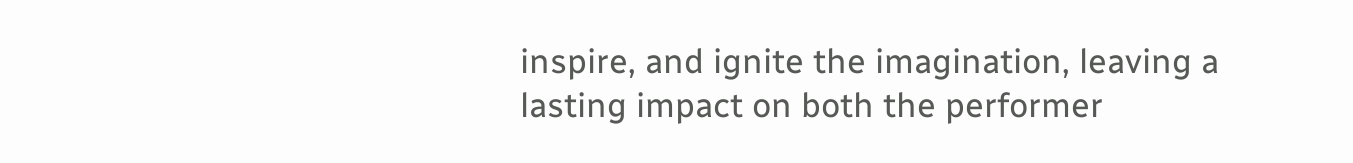inspire, and ignite the imagination, leaving a lasting impact on both the performer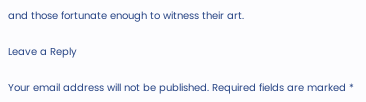and those fortunate enough to witness their art.

Leave a Reply

Your email address will not be published. Required fields are marked *